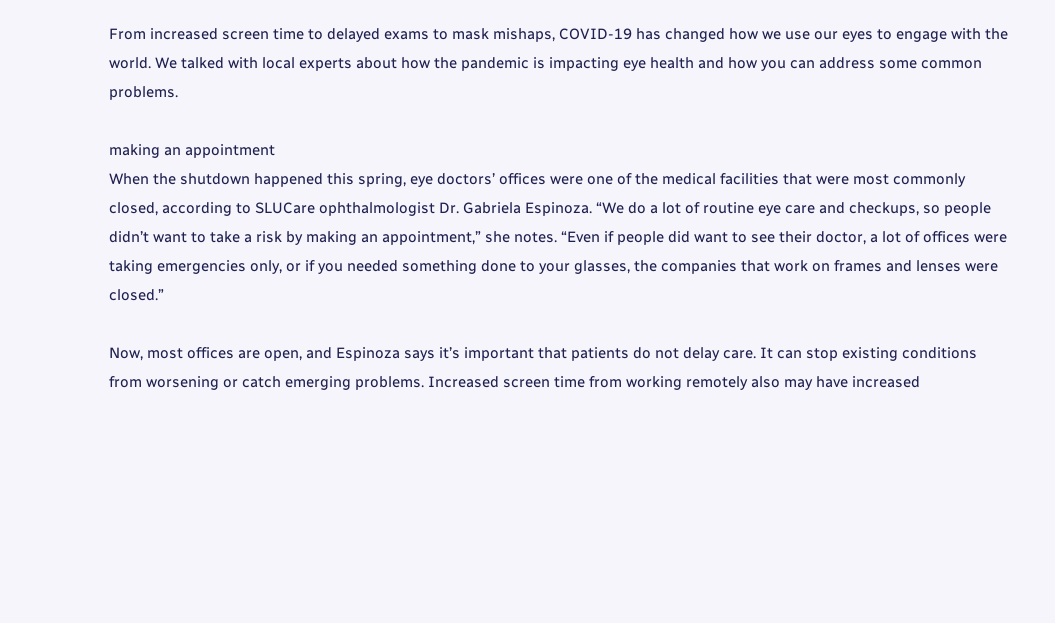From increased screen time to delayed exams to mask mishaps, COVID-19 has changed how we use our eyes to engage with the world. We talked with local experts about how the pandemic is impacting eye health and how you can address some common problems.

making an appointment
When the shutdown happened this spring, eye doctors’ offices were one of the medical facilities that were most commonly closed, according to SLUCare ophthalmologist Dr. Gabriela Espinoza. “We do a lot of routine eye care and checkups, so people didn’t want to take a risk by making an appointment,” she notes. “Even if people did want to see their doctor, a lot of offices were taking emergencies only, or if you needed something done to your glasses, the companies that work on frames and lenses were closed.”

Now, most offices are open, and Espinoza says it’s important that patients do not delay care. It can stop existing conditions from worsening or catch emerging problems. Increased screen time from working remotely also may have increased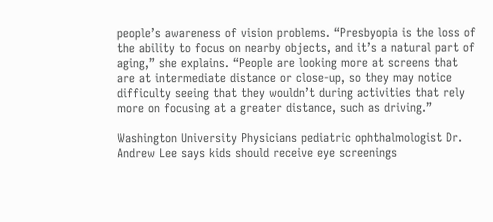people’s awareness of vision problems. “Presbyopia is the loss of the ability to focus on nearby objects, and it’s a natural part of aging,” she explains. “People are looking more at screens that are at intermediate distance or close-up, so they may notice difficulty seeing that they wouldn’t during activities that rely more on focusing at a greater distance, such as driving.”

Washington University Physicians pediatric ophthalmologist Dr. Andrew Lee says kids should receive eye screenings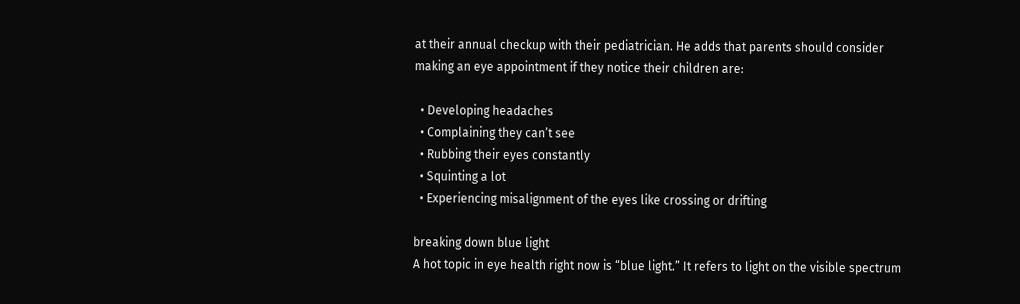at their annual checkup with their pediatrician. He adds that parents should consider making an eye appointment if they notice their children are:

  • Developing headaches
  • Complaining they can’t see
  • Rubbing their eyes constantly
  • Squinting a lot
  • Experiencing misalignment of the eyes like crossing or drifting

breaking down blue light
A hot topic in eye health right now is “blue light.” It refers to light on the visible spectrum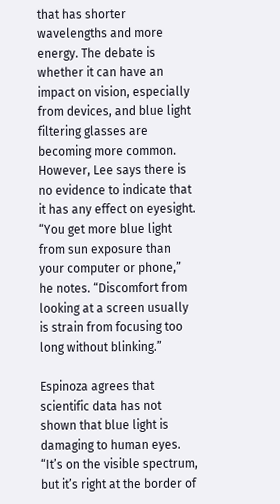that has shorter wavelengths and more energy. The debate is whether it can have an impact on vision, especially from devices, and blue light filtering glasses are becoming more common. However, Lee says there is no evidence to indicate that it has any effect on eyesight. “You get more blue light from sun exposure than your computer or phone,” he notes. “Discomfort from looking at a screen usually is strain from focusing too long without blinking.”

Espinoza agrees that scientific data has not shown that blue light is damaging to human eyes. “It’s on the visible spectrum, but it’s right at the border of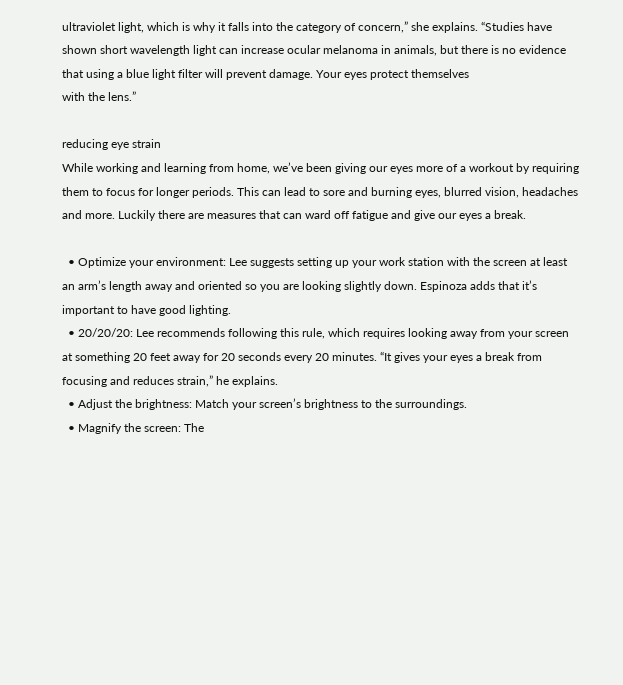ultraviolet light, which is why it falls into the category of concern,” she explains. “Studies have shown short wavelength light can increase ocular melanoma in animals, but there is no evidence that using a blue light filter will prevent damage. Your eyes protect themselves
with the lens.”

reducing eye strain
While working and learning from home, we’ve been giving our eyes more of a workout by requiring them to focus for longer periods. This can lead to sore and burning eyes, blurred vision, headaches and more. Luckily there are measures that can ward off fatigue and give our eyes a break.

  • Optimize your environment: Lee suggests setting up your work station with the screen at least an arm’s length away and oriented so you are looking slightly down. Espinoza adds that it’s important to have good lighting.
  • 20/20/20: Lee recommends following this rule, which requires looking away from your screen at something 20 feet away for 20 seconds every 20 minutes. “It gives your eyes a break from focusing and reduces strain,” he explains.
  • Adjust the brightness: Match your screen’s brightness to the surroundings.
  • Magnify the screen: The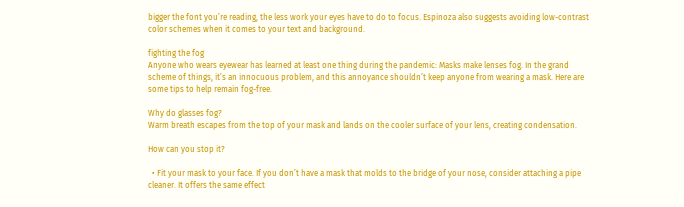bigger the font you’re reading, the less work your eyes have to do to focus. Espinoza also suggests avoiding low-contrast color schemes when it comes to your text and background.

fighting the fog
Anyone who wears eyewear has learned at least one thing during the pandemic: Masks make lenses fog. In the grand scheme of things, it’s an innocuous problem, and this annoyance shouldn’t keep anyone from wearing a mask. Here are some tips to help remain fog-free.

Why do glasses fog?
Warm breath escapes from the top of your mask and lands on the cooler surface of your lens, creating condensation.

How can you stop it?

  • Fit your mask to your face. If you don’t have a mask that molds to the bridge of your nose, consider attaching a pipe cleaner. It offers the same effect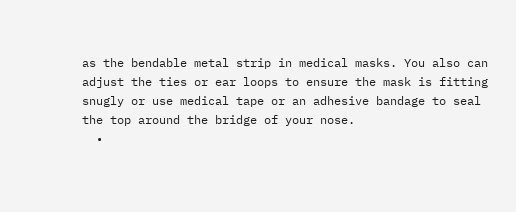as the bendable metal strip in medical masks. You also can adjust the ties or ear loops to ensure the mask is fitting snugly or use medical tape or an adhesive bandage to seal the top around the bridge of your nose.
  •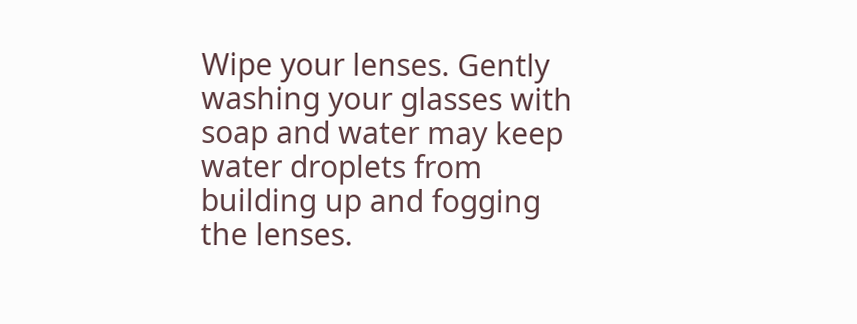Wipe your lenses. Gently washing your glasses with soap and water may keep water droplets from building up and fogging the lenses.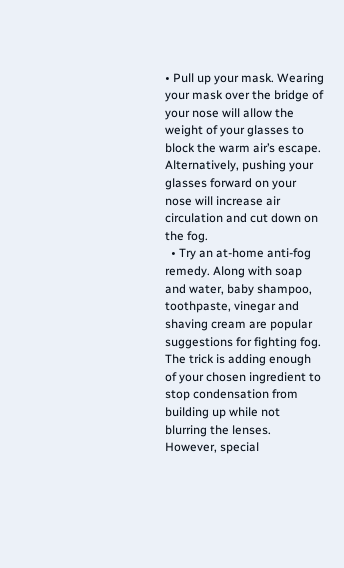• Pull up your mask. Wearing your mask over the bridge of your nose will allow the weight of your glasses to block the warm air’s escape. Alternatively, pushing your glasses forward on your nose will increase air circulation and cut down on the fog.
  • Try an at-home anti-fog remedy. Along with soap and water, baby shampoo, toothpaste, vinegar and shaving cream are popular suggestions for fighting fog. The trick is adding enough of your chosen ingredient to stop condensation from building up while not blurring the lenses. However, special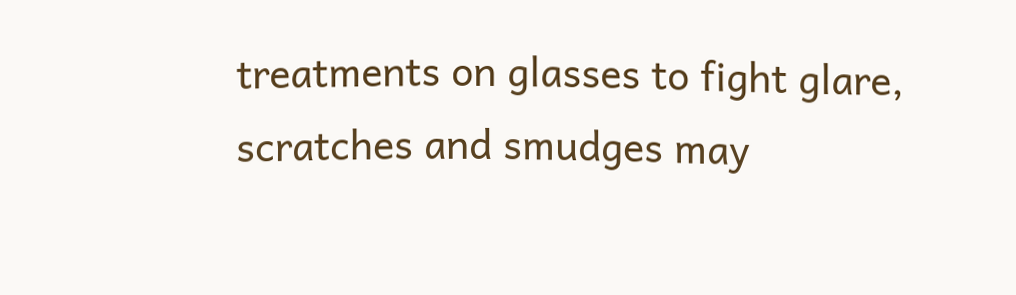treatments on glasses to fight glare, scratches and smudges may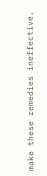make these remedies ineffective.